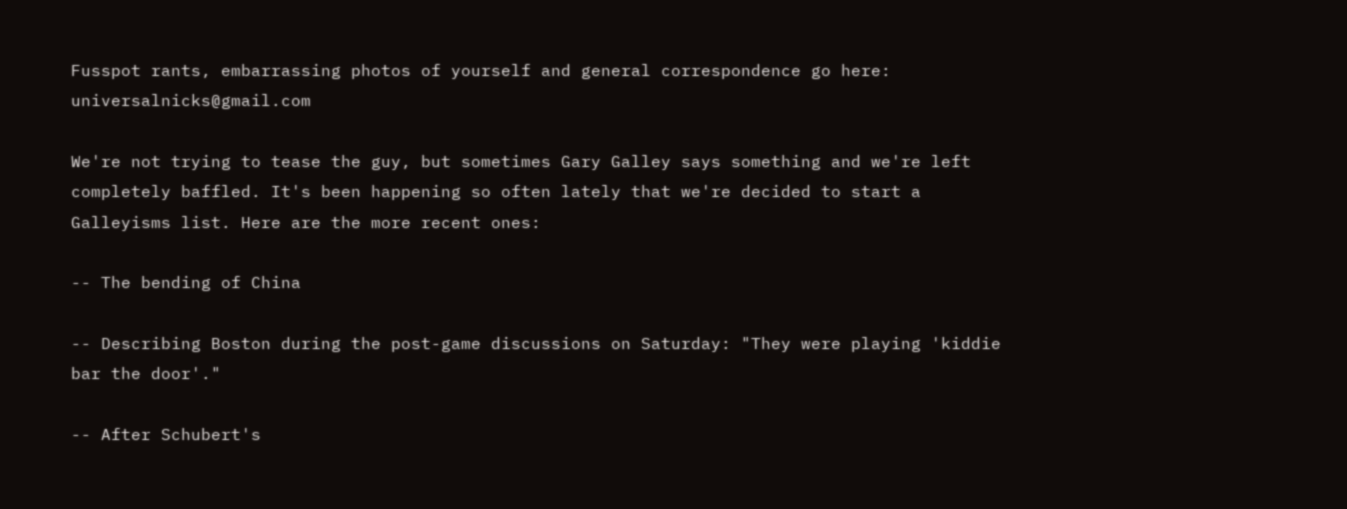Fusspot rants, embarrassing photos of yourself and general correspondence go here: universalnicks@gmail.com

We're not trying to tease the guy, but sometimes Gary Galley says something and we're left completely baffled. It's been happening so often lately that we're decided to start a Galleyisms list. Here are the more recent ones:

-- The bending of China

-- Describing Boston during the post-game discussions on Saturday: "They were playing 'kiddie bar the door'."

-- After Schubert's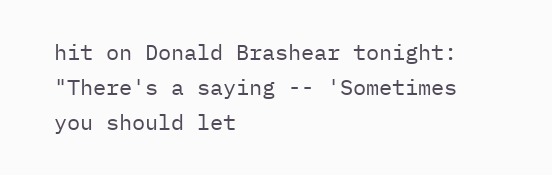hit on Donald Brashear tonight: "There's a saying -- 'Sometimes you should let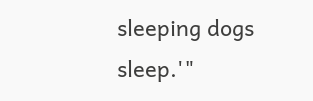sleeping dogs sleep.'"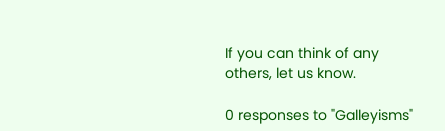If you can think of any others, let us know.

0 responses to "Galleyisms"